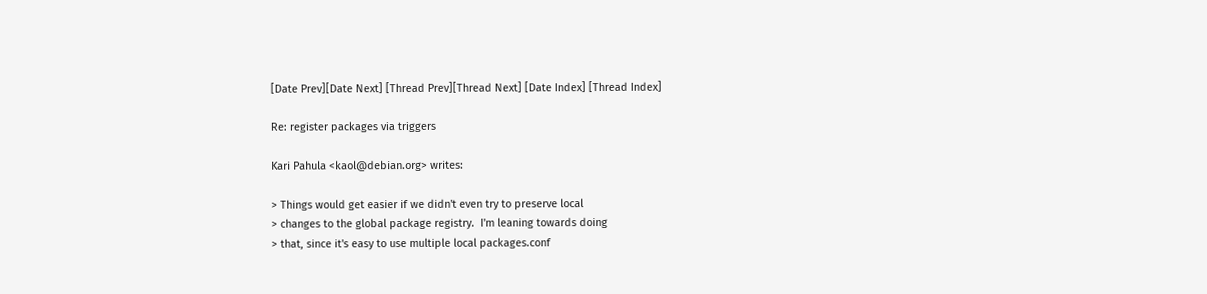[Date Prev][Date Next] [Thread Prev][Thread Next] [Date Index] [Thread Index]

Re: register packages via triggers

Kari Pahula <kaol@debian.org> writes:

> Things would get easier if we didn't even try to preserve local
> changes to the global package registry.  I'm leaning towards doing
> that, since it's easy to use multiple local packages.conf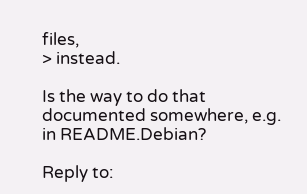files,
> instead.

Is the way to do that documented somewhere, e.g. in README.Debian?

Reply to: